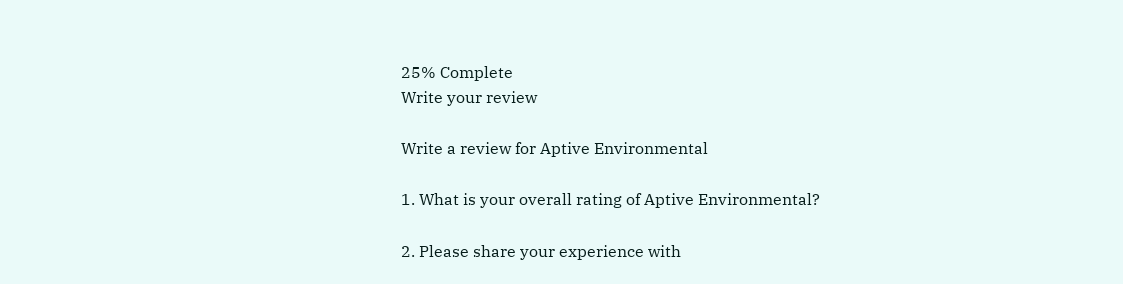25% Complete
Write your review

Write a review for Aptive Environmental

1. What is your overall rating of Aptive Environmental?

2. Please share your experience with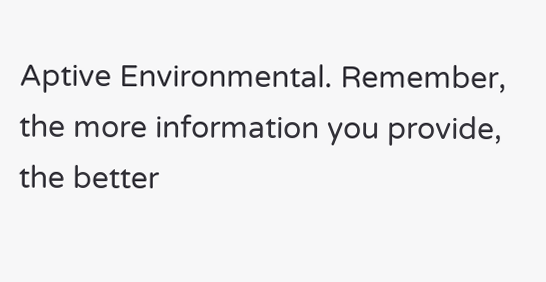Aptive Environmental. Remember, the more information you provide, the better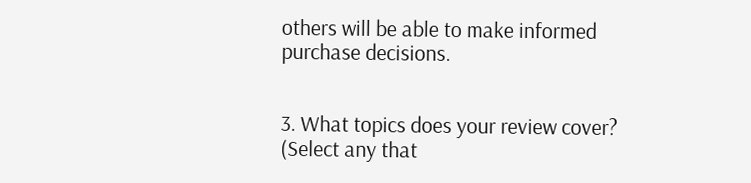others will be able to make informed purchase decisions.


3. What topics does your review cover? (Select any that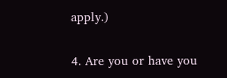apply.)

4. Are you or have you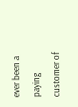ever been a paying customer of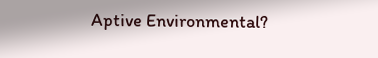Aptive Environmental?